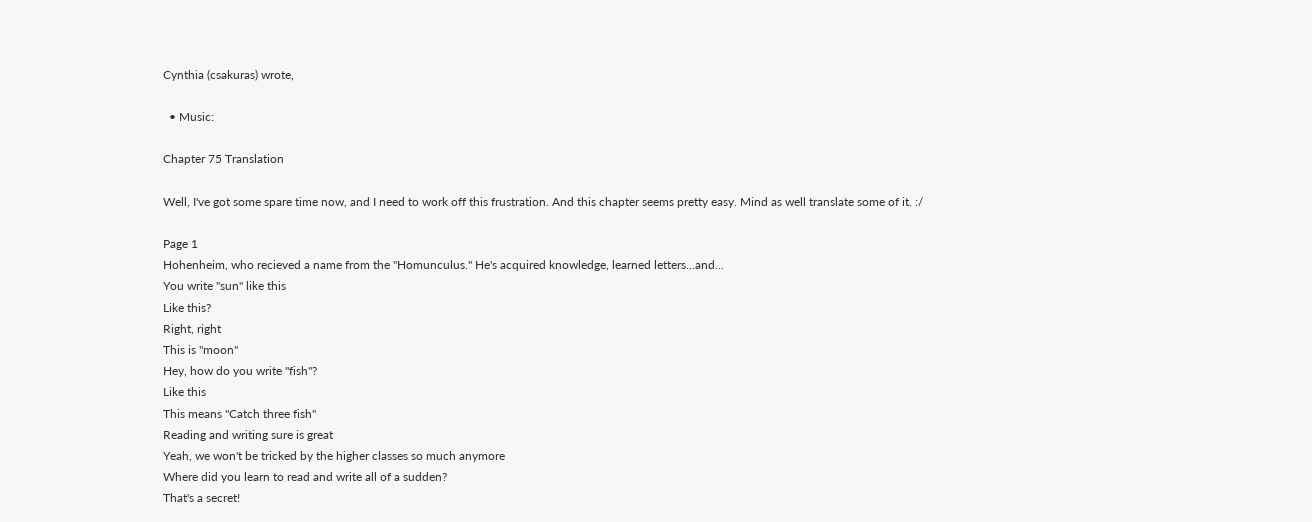Cynthia (csakuras) wrote,

  • Music:

Chapter 75 Translation

Well, I've got some spare time now, and I need to work off this frustration. And this chapter seems pretty easy. Mind as well translate some of it. :/

Page 1
Hohenheim, who recieved a name from the "Homunculus." He's acquired knowledge, learned letters...and...
You write "sun" like this
Like this?
Right, right
This is "moon"
Hey, how do you write "fish"?
Like this
This means "Catch three fish"
Reading and writing sure is great
Yeah, we won't be tricked by the higher classes so much anymore
Where did you learn to read and write all of a sudden?
That's a secret!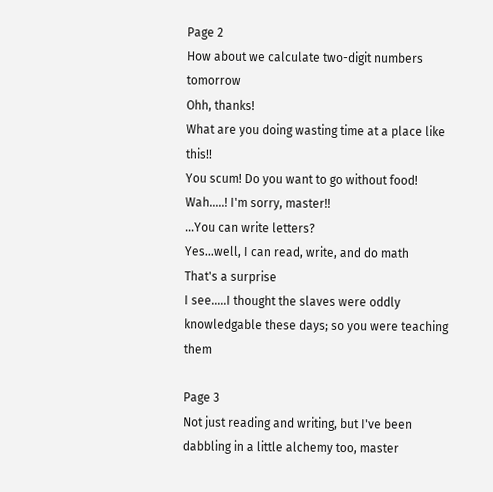Page 2
How about we calculate two-digit numbers tomorrow
Ohh, thanks!
What are you doing wasting time at a place like this!!
You scum! Do you want to go without food!
Wah.....! I'm sorry, master!!
...You can write letters?
Yes...well, I can read, write, and do math
That's a surprise
I see.....I thought the slaves were oddly knowledgable these days; so you were teaching them

Page 3
Not just reading and writing, but I've been dabbling in a little alchemy too, master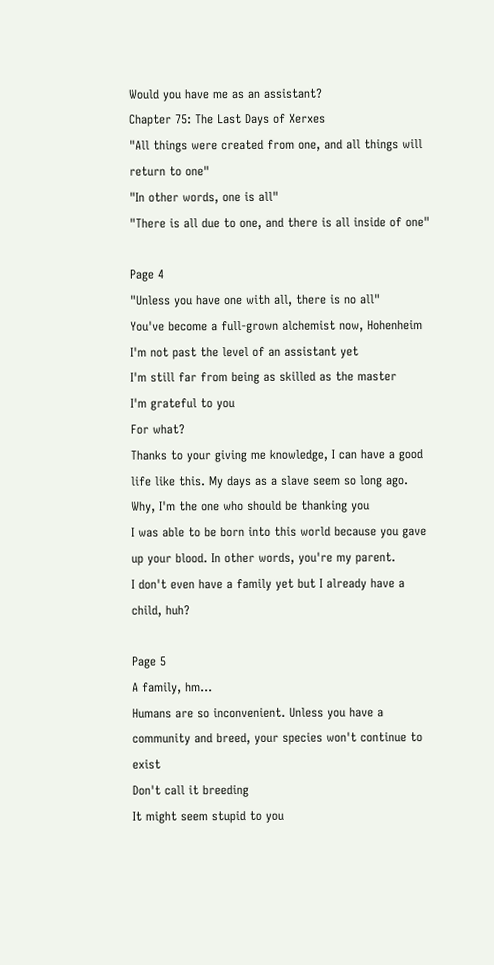Would you have me as an assistant?
Chapter 75: The Last Days of Xerxes
"All things were created from one, and all things will return to one"
"In other words, one is all"
"There is all due to one, and there is all inside of one"

Page 4
"Unless you have one with all, there is no all"
You've become a full-grown alchemist now, Hohenheim
I'm not past the level of an assistant yet
I'm still far from being as skilled as the master
I'm grateful to you
For what?
Thanks to your giving me knowledge, I can have a good life like this. My days as a slave seem so long ago.
Why, I'm the one who should be thanking you
I was able to be born into this world because you gave up your blood. In other words, you're my parent.
I don't even have a family yet but I already have a child, huh?

Page 5
A family, hm...
Humans are so inconvenient. Unless you have a community and breed, your species won't continue to exist
Don't call it breeding
It might seem stupid to you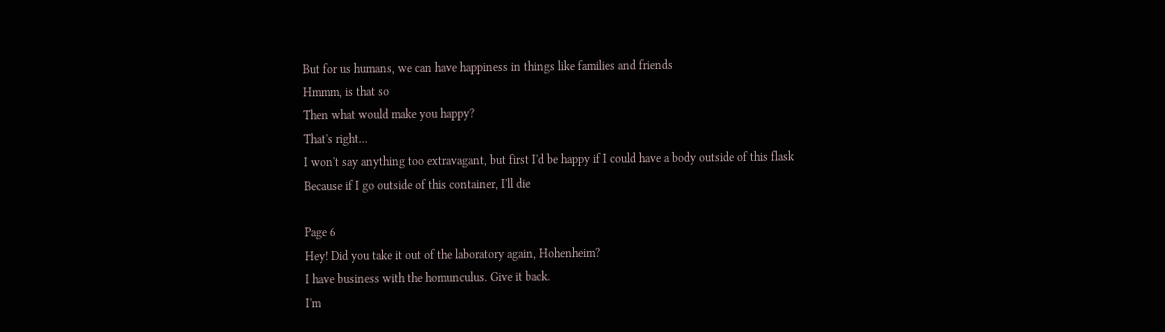But for us humans, we can have happiness in things like families and friends
Hmmm, is that so
Then what would make you happy?
That's right...
I won't say anything too extravagant, but first I'd be happy if I could have a body outside of this flask
Because if I go outside of this container, I'll die

Page 6
Hey! Did you take it out of the laboratory again, Hohenheim?
I have business with the homunculus. Give it back.
I'm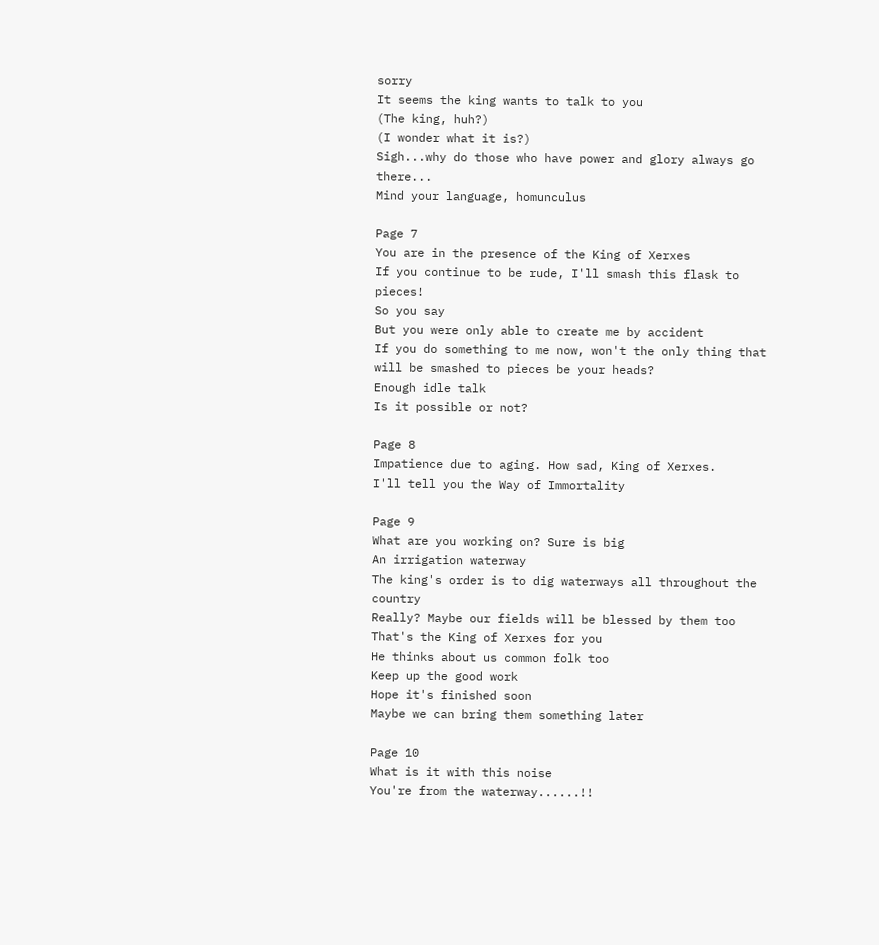sorry
It seems the king wants to talk to you
(The king, huh?)
(I wonder what it is?)
Sigh...why do those who have power and glory always go there...
Mind your language, homunculus

Page 7
You are in the presence of the King of Xerxes
If you continue to be rude, I'll smash this flask to pieces!
So you say
But you were only able to create me by accident
If you do something to me now, won't the only thing that will be smashed to pieces be your heads?
Enough idle talk
Is it possible or not?

Page 8
Impatience due to aging. How sad, King of Xerxes.
I'll tell you the Way of Immortality

Page 9
What are you working on? Sure is big
An irrigation waterway
The king's order is to dig waterways all throughout the country
Really? Maybe our fields will be blessed by them too
That's the King of Xerxes for you
He thinks about us common folk too
Keep up the good work
Hope it's finished soon
Maybe we can bring them something later

Page 10
What is it with this noise
You're from the waterway......!!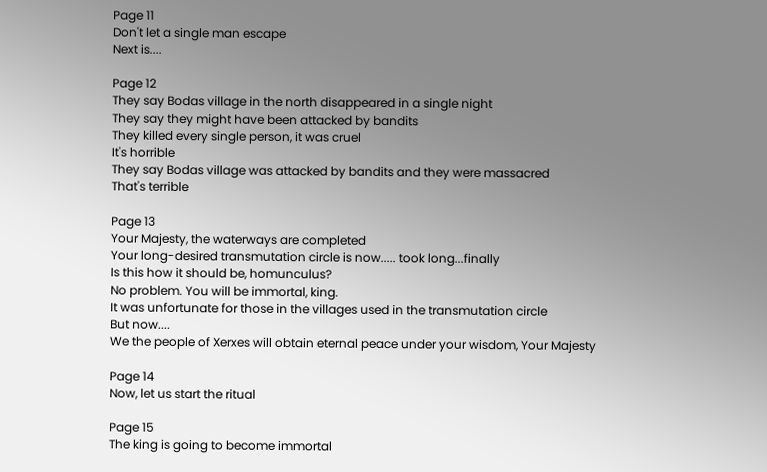Page 11
Don't let a single man escape
Next is....

Page 12
They say Bodas village in the north disappeared in a single night
They say they might have been attacked by bandits
They killed every single person, it was cruel
It's horrible
They say Bodas village was attacked by bandits and they were massacred
That's terrible

Page 13
Your Majesty, the waterways are completed
Your long-desired transmutation circle is now..... took long...finally
Is this how it should be, homunculus?
No problem. You will be immortal, king.
It was unfortunate for those in the villages used in the transmutation circle
But now....
We the people of Xerxes will obtain eternal peace under your wisdom, Your Majesty

Page 14
Now, let us start the ritual

Page 15
The king is going to become immortal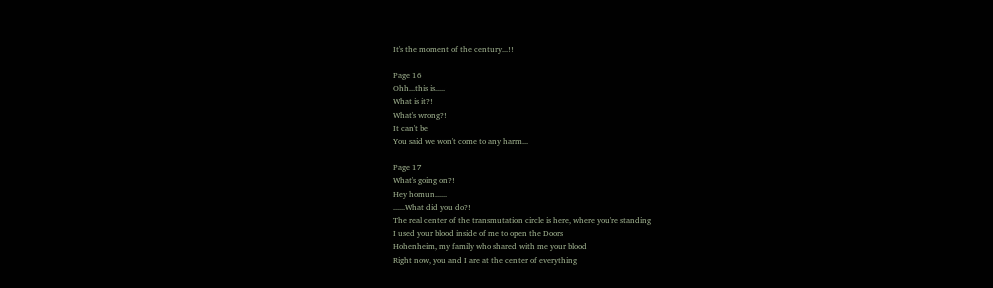It's the moment of the century...!!

Page 16
Ohh...this is.....
What is it?!
What's wrong?!
It can't be
You said we won't come to any harm...

Page 17
What's going on?!
Hey homun......
......What did you do?!
The real center of the transmutation circle is here, where you're standing
I used your blood inside of me to open the Doors
Hohenheim, my family who shared with me your blood
Right now, you and I are at the center of everything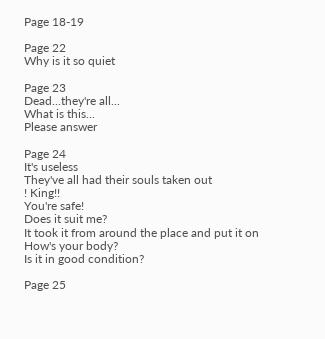Page 18-19

Page 22
Why is it so quiet

Page 23
Dead...they're all...
What is this...
Please answer

Page 24
It's useless
They've all had their souls taken out
! King!!
You're safe!
Does it suit me?
It took it from around the place and put it on
How's your body?
Is it in good condition?

Page 25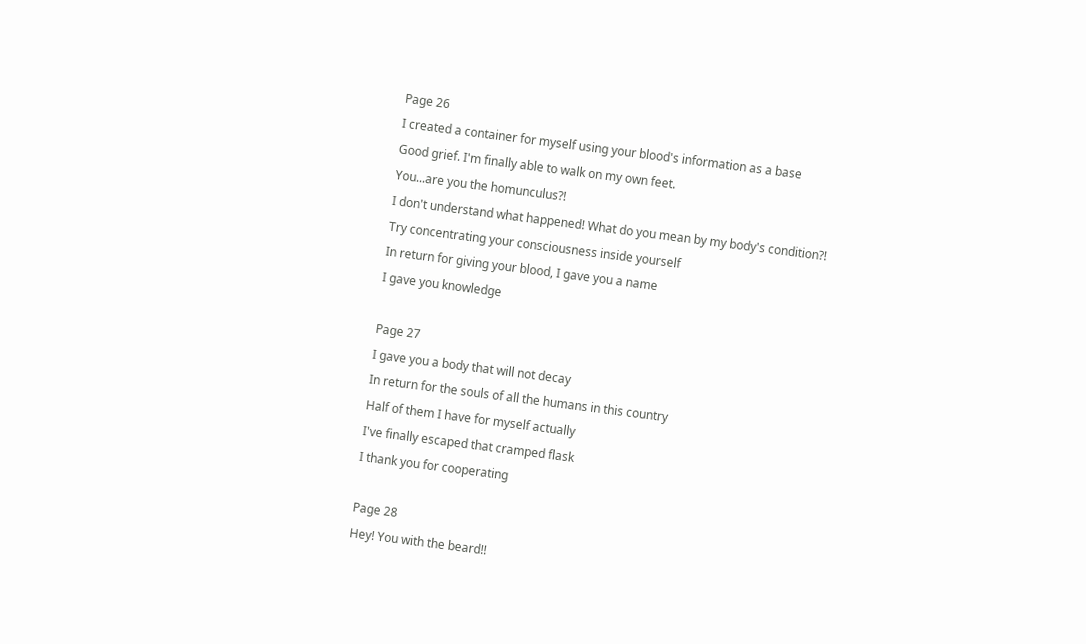Page 26
I created a container for myself using your blood's information as a base
Good grief. I'm finally able to walk on my own feet.
You...are you the homunculus?!
I don't understand what happened! What do you mean by my body's condition?!
Try concentrating your consciousness inside yourself
In return for giving your blood, I gave you a name
I gave you knowledge

Page 27
I gave you a body that will not decay
In return for the souls of all the humans in this country
Half of them I have for myself actually
I've finally escaped that cramped flask
I thank you for cooperating

Page 28
Hey! You with the beard!!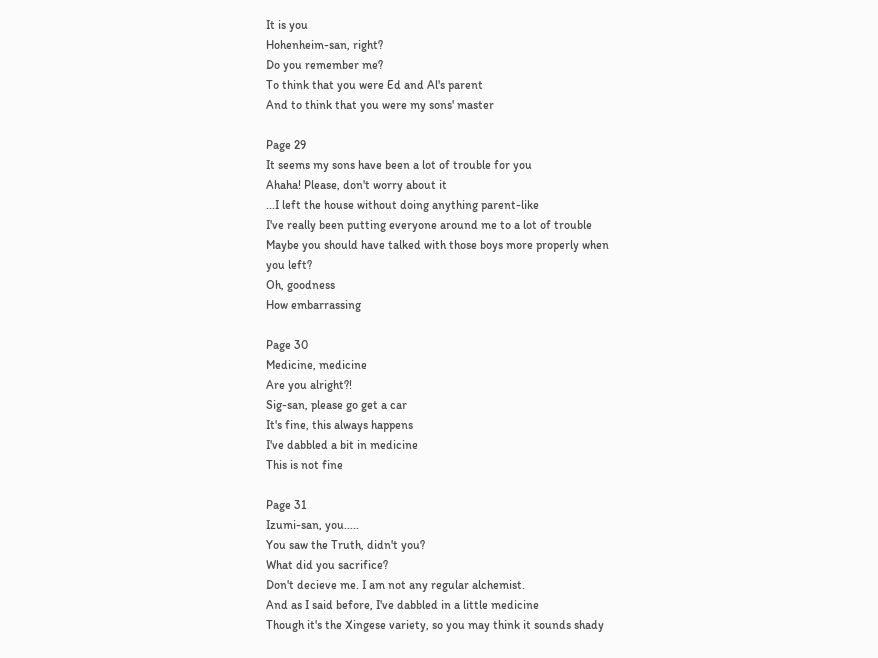It is you
Hohenheim-san, right?
Do you remember me?
To think that you were Ed and Al's parent
And to think that you were my sons' master

Page 29
It seems my sons have been a lot of trouble for you
Ahaha! Please, don't worry about it
...I left the house without doing anything parent-like
I've really been putting everyone around me to a lot of trouble
Maybe you should have talked with those boys more properly when you left?
Oh, goodness
How embarrassing

Page 30
Medicine, medicine
Are you alright?!
Sig-san, please go get a car
It's fine, this always happens
I've dabbled a bit in medicine
This is not fine

Page 31
Izumi-san, you.....
You saw the Truth, didn't you?
What did you sacrifice?
Don't decieve me. I am not any regular alchemist.
And as I said before, I've dabbled in a little medicine
Though it's the Xingese variety, so you may think it sounds shady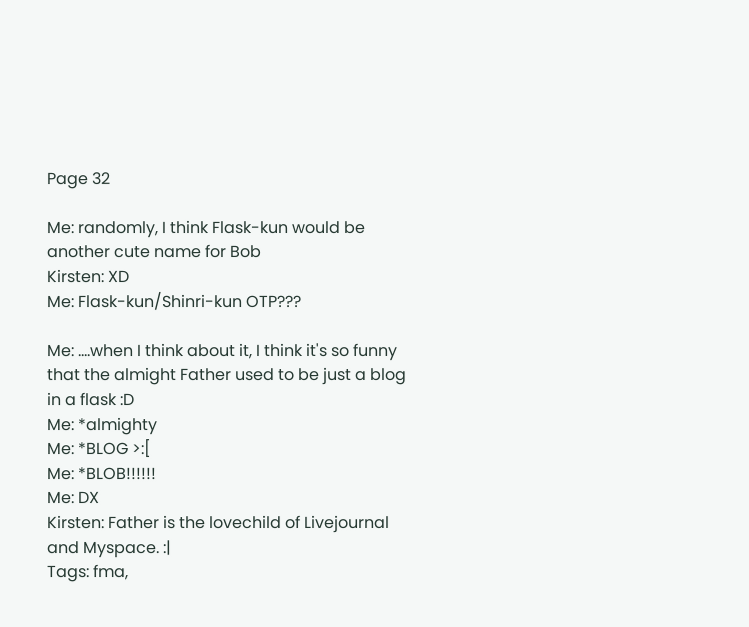Page 32

Me: randomly, I think Flask-kun would be another cute name for Bob
Kirsten: XD
Me: Flask-kun/Shinri-kun OTP???

Me: ....when I think about it, I think it's so funny that the almight Father used to be just a blog in a flask :D
Me: *almighty
Me: *BLOG >:[
Me: *BLOB!!!!!!
Me: DX
Kirsten: Father is the lovechild of Livejournal and Myspace. :|
Tags: fma,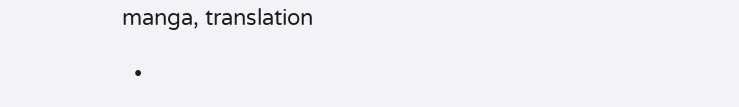manga, translation

  •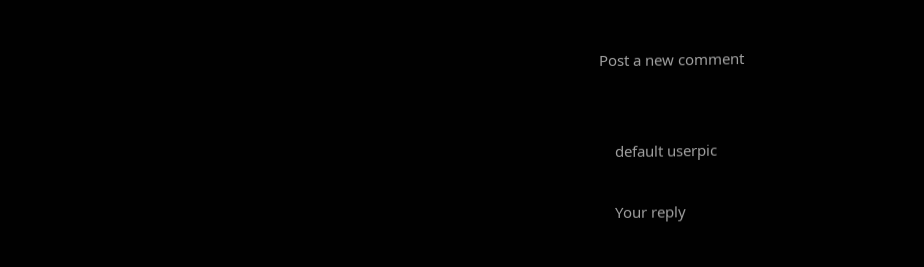Post a new comment


    default userpic

    Your reply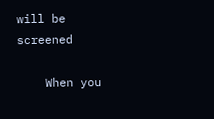will be screened

    When you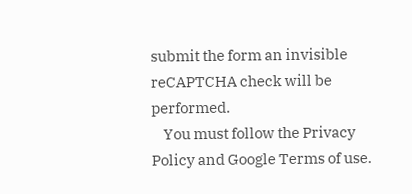submit the form an invisible reCAPTCHA check will be performed.
    You must follow the Privacy Policy and Google Terms of use.